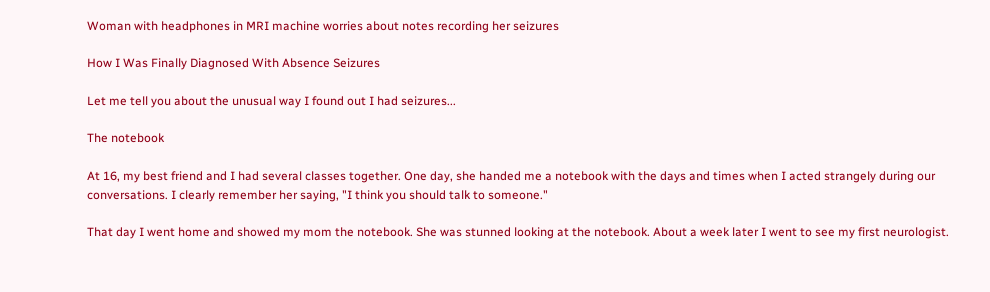Woman with headphones in MRI machine worries about notes recording her seizures

How I Was Finally Diagnosed With Absence Seizures

Let me tell you about the unusual way I found out I had seizures...

The notebook

At 16, my best friend and I had several classes together. One day, she handed me a notebook with the days and times when I acted strangely during our conversations. I clearly remember her saying, "I think you should talk to someone."

That day I went home and showed my mom the notebook. She was stunned looking at the notebook. About a week later I went to see my first neurologist.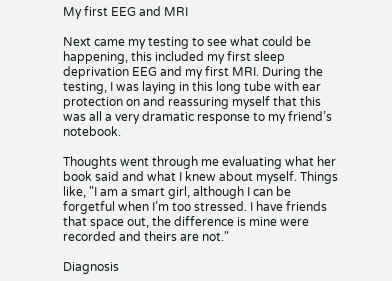My first EEG and MRI

Next came my testing to see what could be happening, this included my first sleep deprivation EEG and my first MRI. During the testing, I was laying in this long tube with ear protection on and reassuring myself that this was all a very dramatic response to my friend’s notebook.

Thoughts went through me evaluating what her book said and what I knew about myself. Things like, "I am a smart girl, although I can be forgetful when I’m too stressed. I have friends that space out, the difference is mine were recorded and theirs are not."

Diagnosis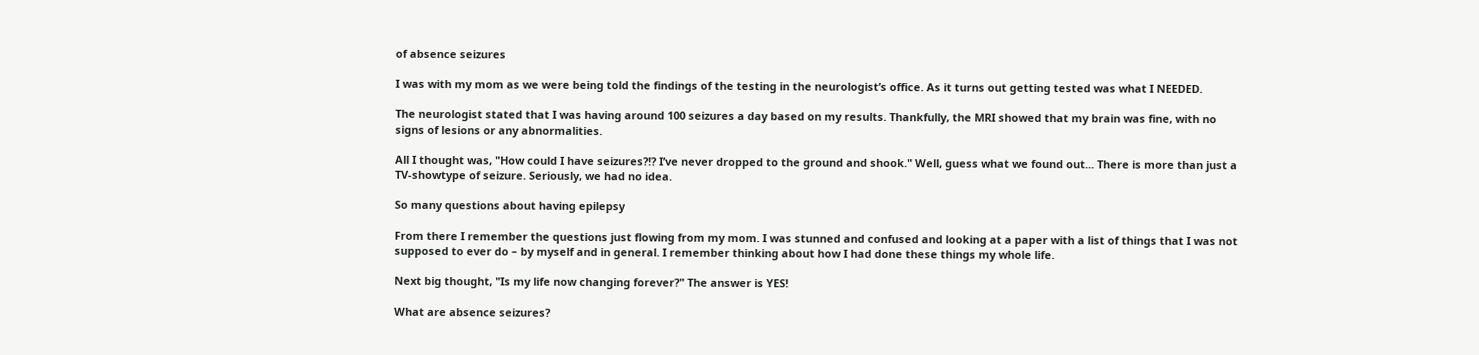of absence seizures

I was with my mom as we were being told the findings of the testing in the neurologist’s office. As it turns out getting tested was what I NEEDED.

The neurologist stated that I was having around 100 seizures a day based on my results. Thankfully, the MRI showed that my brain was fine, with no signs of lesions or any abnormalities.

All I thought was, "How could I have seizures?!? I’ve never dropped to the ground and shook." Well, guess what we found out... There is more than just a TV-showtype of seizure. Seriously, we had no idea.

So many questions about having epilepsy

From there I remember the questions just flowing from my mom. I was stunned and confused and looking at a paper with a list of things that I was not supposed to ever do – by myself and in general. I remember thinking about how I had done these things my whole life.

Next big thought, "Is my life now changing forever?" The answer is YES!

What are absence seizures?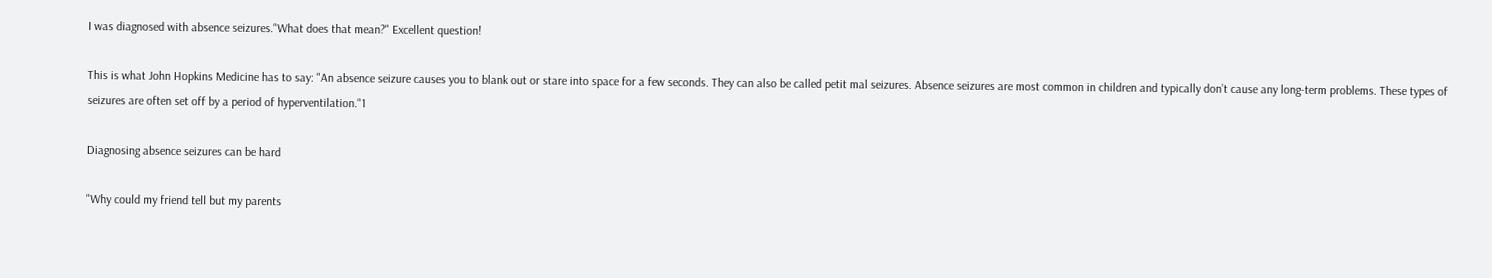I was diagnosed with absence seizures."What does that mean?" Excellent question!

This is what John Hopkins Medicine has to say: "An absence seizure causes you to blank out or stare into space for a few seconds. They can also be called petit mal seizures. Absence seizures are most common in children and typically don’t cause any long-term problems. These types of seizures are often set off by a period of hyperventilation."1

Diagnosing absence seizures can be hard

"Why could my friend tell but my parents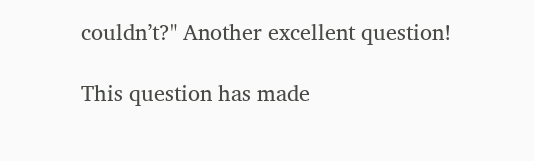couldn’t?" Another excellent question!

This question has made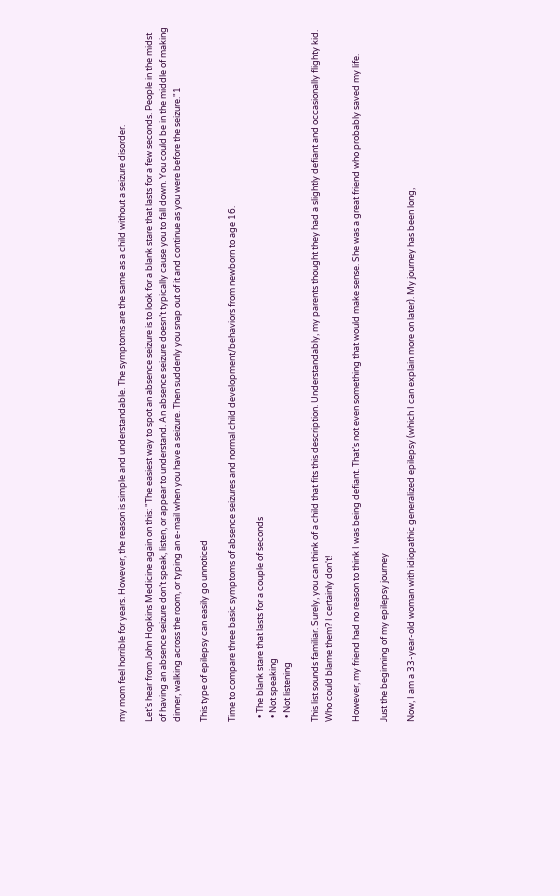my mom feel horrible for years. However, the reason is simple and understandable. The symptoms are the same as a child without a seizure disorder.

Let’s hear from John Hopkins Medicine again on this: "The easiest way to spot an absence seizure is to look for a blank stare that lasts for a few seconds. People in the midst of having an absence seizure don’t speak, listen, or appear to understand. An absence seizure doesn’t typically cause you to fall down. You could be in the middle of making dinner, walking across the room, or typing an e-mail when you have a seizure. Then suddenly you snap out of it and continue as you were before the seizure."1

This type of epilepsy can easily go unnoticed

Time to compare three basic symptoms of absence seizures and normal child development/behaviors from newborn to age 16.

  • The blank stare that lasts for a couple of seconds
  • Not speaking
  • Not listening

This list sounds familiar. Surely, you can think of a child that fits this description. Understandably, my parents thought they had a slightly defiant and occasionally flighty kid. Who could blame them? I certainly don't!

However, my friend had no reason to think I was being defiant. That’s not even something that would make sense. She was a great friend who probably saved my life.

Just the beginning of my epilepsy journey

Now, I am a 33-year-old woman with idiopathic generalized epilepsy (which I can explain more on later). My journey has been long,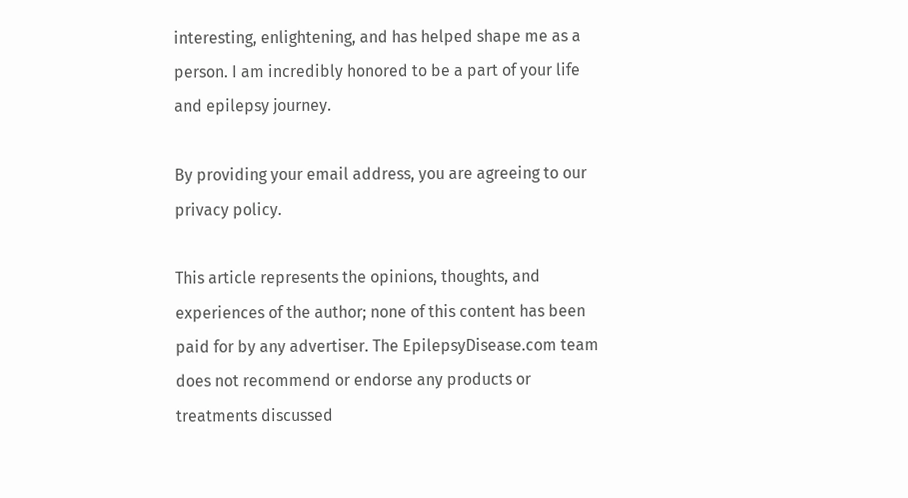interesting, enlightening, and has helped shape me as a person. I am incredibly honored to be a part of your life and epilepsy journey.

By providing your email address, you are agreeing to our privacy policy.

This article represents the opinions, thoughts, and experiences of the author; none of this content has been paid for by any advertiser. The EpilepsyDisease.com team does not recommend or endorse any products or treatments discussed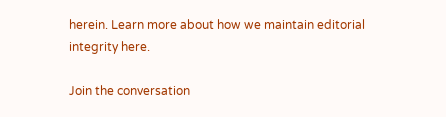herein. Learn more about how we maintain editorial integrity here.

Join the conversation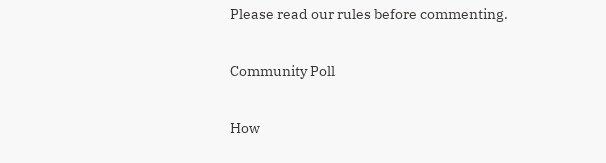Please read our rules before commenting.

Community Poll

How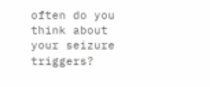often do you think about your seizure triggers?